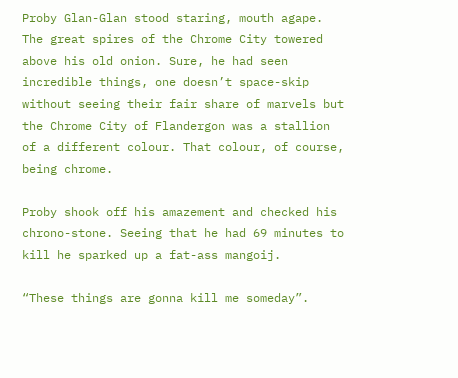Proby Glan-Glan stood staring, mouth agape. The great spires of the Chrome City towered above his old onion. Sure, he had seen incredible things, one doesn’t space-skip without seeing their fair share of marvels but the Chrome City of Flandergon was a stallion of a different colour. That colour, of course, being chrome.

Proby shook off his amazement and checked his chrono-stone. Seeing that he had 69 minutes to kill he sparked up a fat-ass mangoij.

“These things are gonna kill me someday”.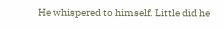He whispered to himself. Little did he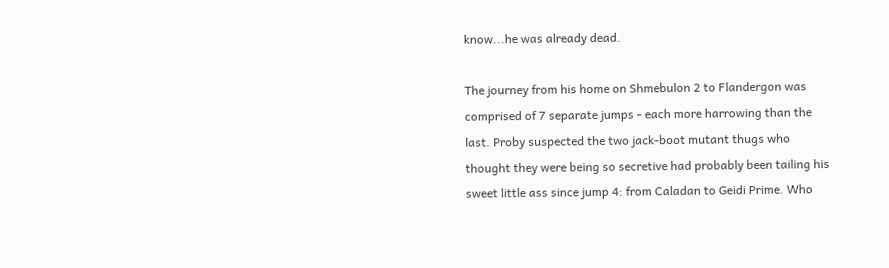know...he was already dead.

The journey from his home on Shmebulon 2 to Flandergon was comprised of 7 separate jumps - each more harrowing than the last. Proby suspected the two jack-boot mutant thugs who thought they were being so secretive had probably been tailing his sweet little ass since jump 4: from Caladan to Geidi Prime. Who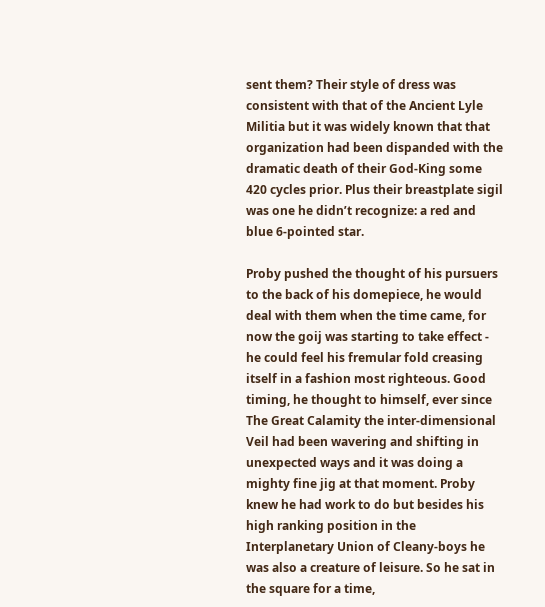sent them? Their style of dress was consistent with that of the Ancient Lyle Militia but it was widely known that that organization had been dispanded with the dramatic death of their God-King some 420 cycles prior. Plus their breastplate sigil was one he didn’t recognize: a red and blue 6-pointed star.

Proby pushed the thought of his pursuers to the back of his domepiece, he would deal with them when the time came, for now the goij was starting to take effect - he could feel his fremular fold creasing itself in a fashion most righteous. Good timing, he thought to himself, ever since The Great Calamity the inter-dimensional Veil had been wavering and shifting in unexpected ways and it was doing a mighty fine jig at that moment. Proby knew he had work to do but besides his high ranking position in the Interplanetary Union of Cleany-boys he was also a creature of leisure. So he sat in the square for a time,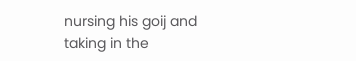nursing his goij and taking in the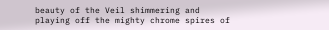beauty of the Veil shimmering and playing off the mighty chrome spires of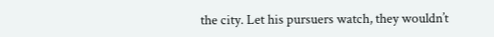the city. Let his pursuers watch, they wouldn’t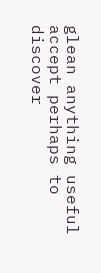glean anything useful accept perhaps to discover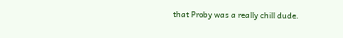that Proby was a really chill dude.